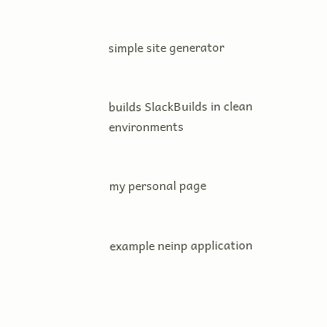simple site generator


builds SlackBuilds in clean environments


my personal page


example neinp application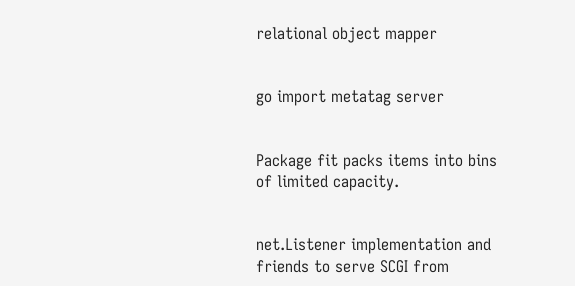relational object mapper


go import metatag server


Package fit packs items into bins of limited capacity.


net.Listener implementation and friends to serve SCGI from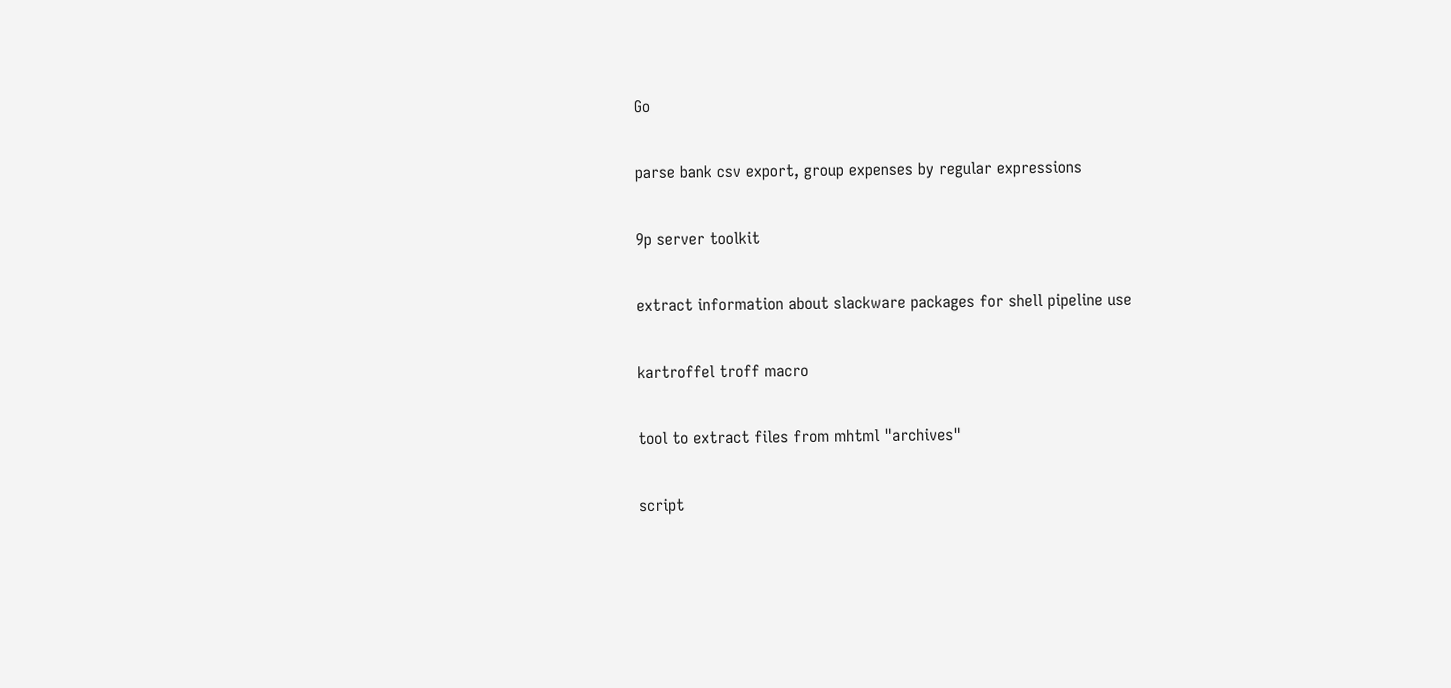Go


parse bank csv export, group expenses by regular expressions


9p server toolkit


extract information about slackware packages for shell pipeline use


kartroffel troff macro


tool to extract files from mhtml "archives"


script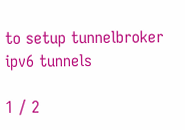to setup tunnelbroker ipv6 tunnels

1 / 2